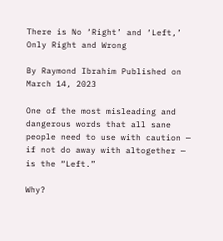There is No ‘Right’ and ‘Left,’ Only Right and Wrong

By Raymond Ibrahim Published on March 14, 2023

One of the most misleading and dangerous words that all sane people need to use with caution — if not do away with altogether — is the “Left.”

Why?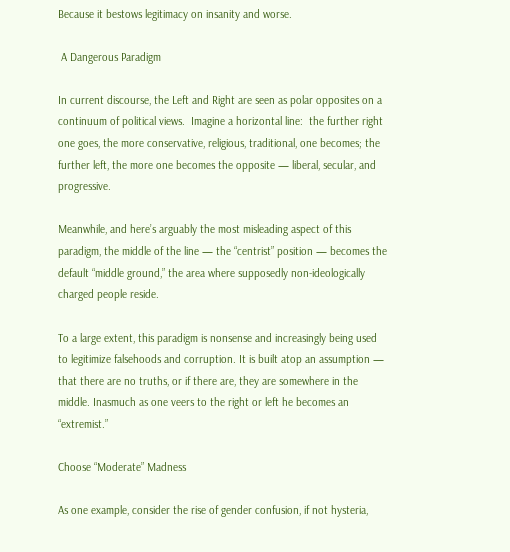Because it bestows legitimacy on insanity and worse.

 A Dangerous Paradigm

In current discourse, the Left and Right are seen as polar opposites on a continuum of political views.  Imagine a horizontal line:  the further right one goes, the more conservative, religious, traditional, one becomes; the further left, the more one becomes the opposite — liberal, secular, and progressive.

Meanwhile, and here’s arguably the most misleading aspect of this paradigm, the middle of the line — the “centrist” position — becomes the default “middle ground,” the area where supposedly non-ideologically charged people reside.

To a large extent, this paradigm is nonsense and increasingly being used to legitimize falsehoods and corruption. It is built atop an assumption — that there are no truths, or if there are, they are somewhere in the middle. Inasmuch as one veers to the right or left he becomes an “extremist.”

Choose “Moderate” Madness

As one example, consider the rise of gender confusion, if not hysteria,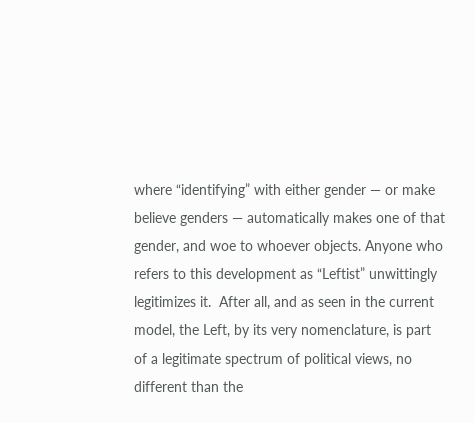where “identifying” with either gender — or make believe genders — automatically makes one of that gender, and woe to whoever objects. Anyone who refers to this development as “Leftist” unwittingly legitimizes it.  After all, and as seen in the current model, the Left, by its very nomenclature, is part of a legitimate spectrum of political views, no different than the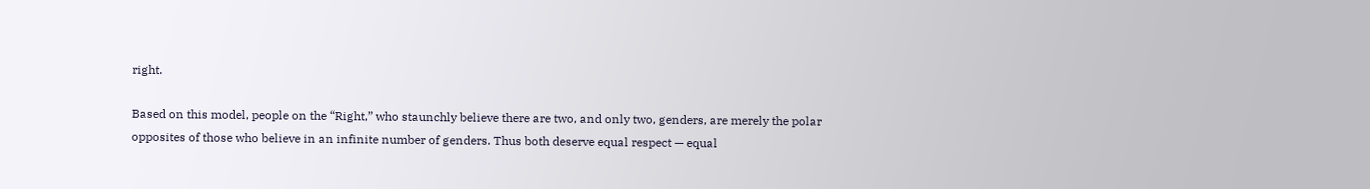right.

Based on this model, people on the “Right,” who staunchly believe there are two, and only two, genders, are merely the polar opposites of those who believe in an infinite number of genders. Thus both deserve equal respect — equal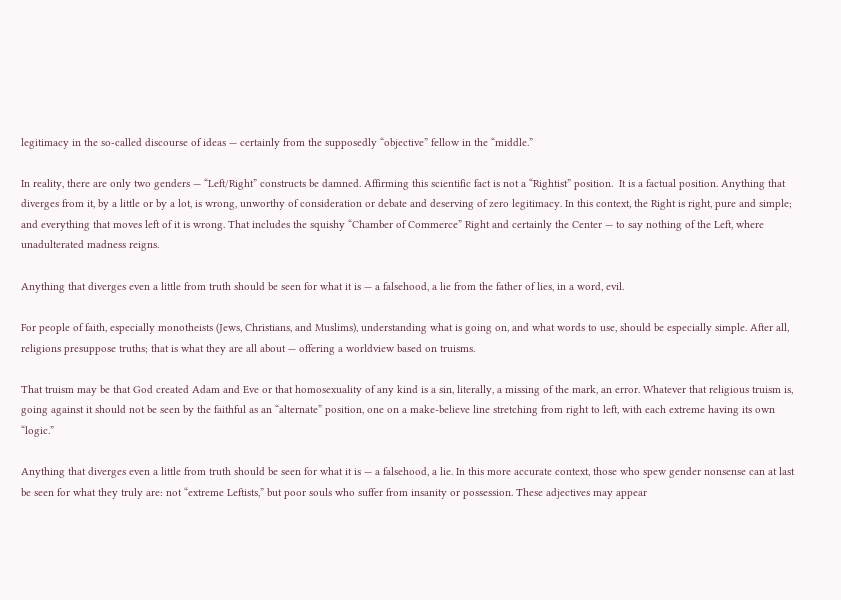legitimacy in the so-called discourse of ideas — certainly from the supposedly “objective” fellow in the “middle.”

In reality, there are only two genders — “Left/Right” constructs be damned. Affirming this scientific fact is not a “Rightist” position.  It is a factual position. Anything that diverges from it, by a little or by a lot, is wrong, unworthy of consideration or debate and deserving of zero legitimacy. In this context, the Right is right, pure and simple; and everything that moves left of it is wrong. That includes the squishy “Chamber of Commerce” Right and certainly the Center — to say nothing of the Left, where unadulterated madness reigns.

Anything that diverges even a little from truth should be seen for what it is — a falsehood, a lie from the father of lies, in a word, evil.

For people of faith, especially monotheists (Jews, Christians, and Muslims), understanding what is going on, and what words to use, should be especially simple. After all, religions presuppose truths; that is what they are all about — offering a worldview based on truisms.

That truism may be that God created Adam and Eve or that homosexuality of any kind is a sin, literally, a missing of the mark, an error. Whatever that religious truism is, going against it should not be seen by the faithful as an “alternate” position, one on a make-believe line stretching from right to left, with each extreme having its own “logic.”

Anything that diverges even a little from truth should be seen for what it is — a falsehood, a lie. In this more accurate context, those who spew gender nonsense can at last be seen for what they truly are: not “extreme Leftists,” but poor souls who suffer from insanity or possession. These adjectives may appear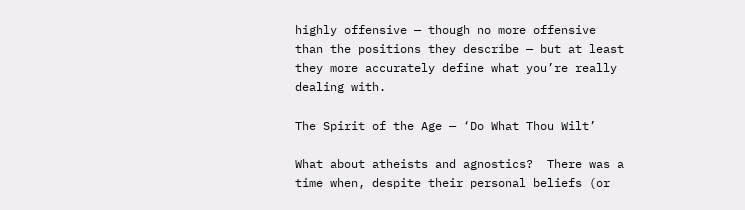highly offensive — though no more offensive than the positions they describe — but at least they more accurately define what you’re really dealing with.

The Spirit of the Age — ‘Do What Thou Wilt’

What about atheists and agnostics?  There was a time when, despite their personal beliefs (or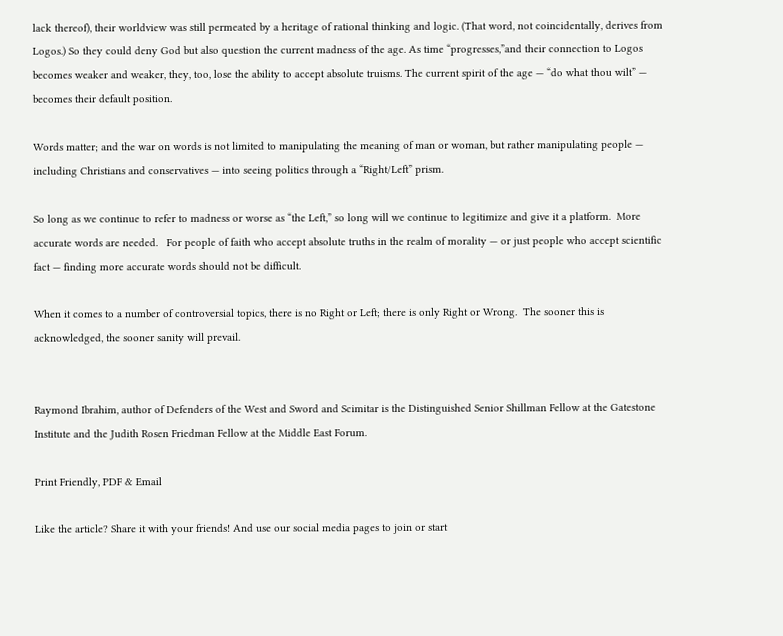lack thereof), their worldview was still permeated by a heritage of rational thinking and logic. (That word, not coincidentally, derives from Logos.) So they could deny God but also question the current madness of the age. As time “progresses,”and their connection to Logos becomes weaker and weaker, they, too, lose the ability to accept absolute truisms. The current spirit of the age — “do what thou wilt” — becomes their default position.

Words matter; and the war on words is not limited to manipulating the meaning of man or woman, but rather manipulating people — including Christians and conservatives — into seeing politics through a “Right/Left” prism.

So long as we continue to refer to madness or worse as “the Left,” so long will we continue to legitimize and give it a platform.  More accurate words are needed.   For people of faith who accept absolute truths in the realm of morality — or just people who accept scientific fact — finding more accurate words should not be difficult.

When it comes to a number of controversial topics, there is no Right or Left; there is only Right or Wrong.  The sooner this is acknowledged, the sooner sanity will prevail.


Raymond Ibrahim, author of Defenders of the West and Sword and Scimitar is the Distinguished Senior Shillman Fellow at the Gatestone Institute and the Judith Rosen Friedman Fellow at the Middle East Forum.

Print Friendly, PDF & Email

Like the article? Share it with your friends! And use our social media pages to join or start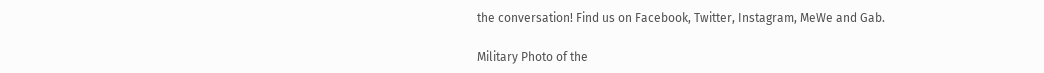the conversation! Find us on Facebook, Twitter, Instagram, MeWe and Gab.

Military Photo of the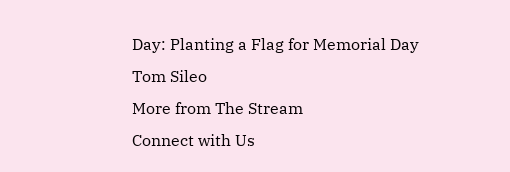Day: Planting a Flag for Memorial Day
Tom Sileo
More from The Stream
Connect with Us